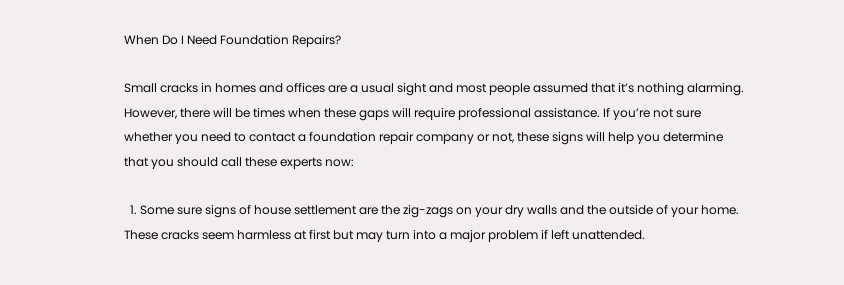When Do I Need Foundation Repairs?

Small cracks in homes and offices are a usual sight and most people assumed that it’s nothing alarming. However, there will be times when these gaps will require professional assistance. If you’re not sure whether you need to contact a foundation repair company or not, these signs will help you determine that you should call these experts now:

  1. Some sure signs of house settlement are the zig-zags on your dry walls and the outside of your home. These cracks seem harmless at first but may turn into a major problem if left unattended.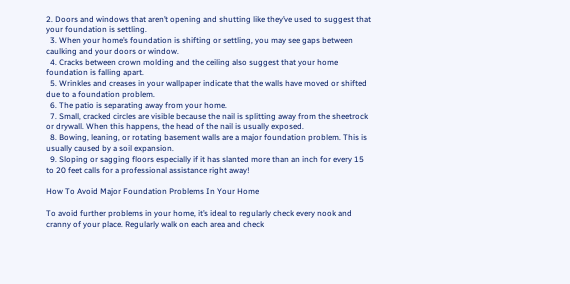2. Doors and windows that aren’t opening and shutting like they’ve used to suggest that your foundation is settling.
  3. When your home’s foundation is shifting or settling, you may see gaps between caulking and your doors or window.
  4. Cracks between crown molding and the ceiling also suggest that your home foundation is falling apart.
  5. Wrinkles and creases in your wallpaper indicate that the walls have moved or shifted due to a foundation problem.
  6. The patio is separating away from your home.
  7. Small, cracked circles are visible because the nail is splitting away from the sheetrock or drywall. When this happens, the head of the nail is usually exposed.
  8. Bowing, leaning, or rotating basement walls are a major foundation problem. This is usually caused by a soil expansion.
  9. Sloping or sagging floors especially if it has slanted more than an inch for every 15 to 20 feet calls for a professional assistance right away!

How To Avoid Major Foundation Problems In Your Home

To avoid further problems in your home, it’s ideal to regularly check every nook and cranny of your place. Regularly walk on each area and check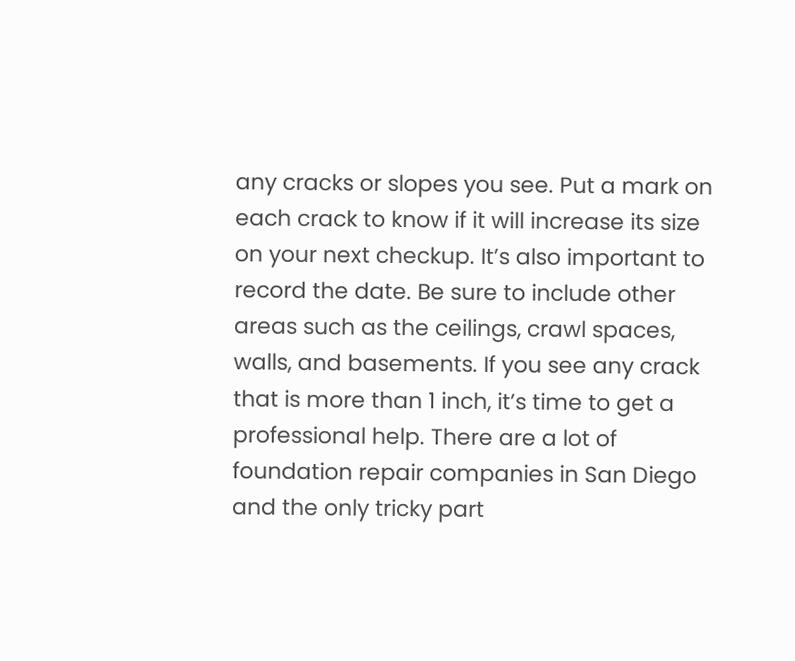any cracks or slopes you see. Put a mark on each crack to know if it will increase its size on your next checkup. It’s also important to record the date. Be sure to include other areas such as the ceilings, crawl spaces, walls, and basements. If you see any crack that is more than 1 inch, it’s time to get a professional help. There are a lot of foundation repair companies in San Diego and the only tricky part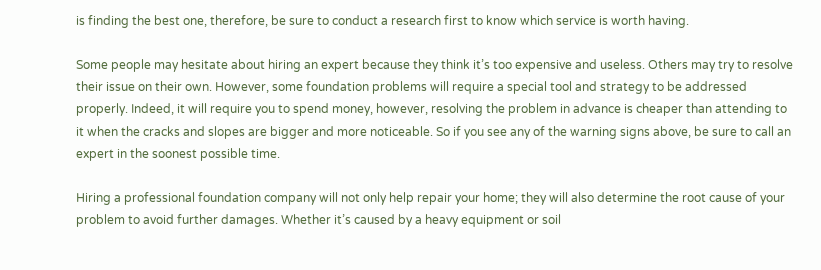is finding the best one, therefore, be sure to conduct a research first to know which service is worth having.

Some people may hesitate about hiring an expert because they think it’s too expensive and useless. Others may try to resolve their issue on their own. However, some foundation problems will require a special tool and strategy to be addressed properly. Indeed, it will require you to spend money, however, resolving the problem in advance is cheaper than attending to it when the cracks and slopes are bigger and more noticeable. So if you see any of the warning signs above, be sure to call an expert in the soonest possible time.

Hiring a professional foundation company will not only help repair your home; they will also determine the root cause of your problem to avoid further damages. Whether it’s caused by a heavy equipment or soil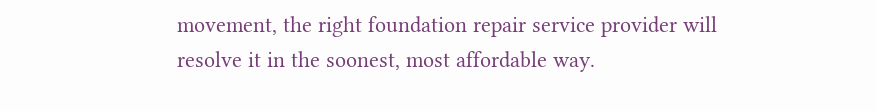movement, the right foundation repair service provider will resolve it in the soonest, most affordable way.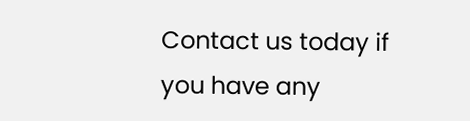Contact us today if you have any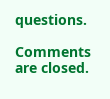questions.

Comments are closed.